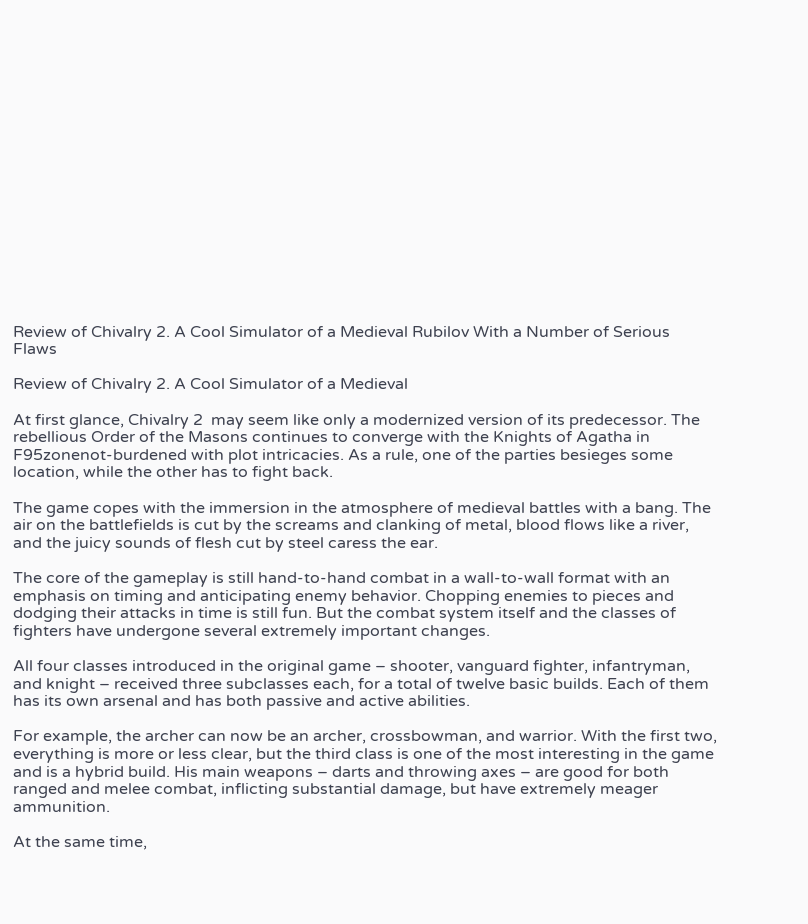Review of Chivalry 2. A Cool Simulator of a Medieval Rubilov With a Number of Serious Flaws

Review of Chivalry 2. A Cool Simulator of a Medieval

At first glance, Chivalry 2  may seem like only a modernized version of its predecessor. The rebellious Order of the Masons continues to converge with the Knights of Agatha in F95zonenot-burdened with plot intricacies. As a rule, one of the parties besieges some location, while the other has to fight back.

The game copes with the immersion in the atmosphere of medieval battles with a bang. The air on the battlefields is cut by the screams and clanking of metal, blood flows like a river, and the juicy sounds of flesh cut by steel caress the ear.

The core of the gameplay is still hand-to-hand combat in a wall-to-wall format with an emphasis on timing and anticipating enemy behavior. Chopping enemies to pieces and dodging their attacks in time is still fun. But the combat system itself and the classes of fighters have undergone several extremely important changes.

All four classes introduced in the original game – shooter, vanguard fighter, infantryman, and knight – received three subclasses each, for a total of twelve basic builds. Each of them has its own arsenal and has both passive and active abilities.

For example, the archer can now be an archer, crossbowman, and warrior. With the first two, everything is more or less clear, but the third class is one of the most interesting in the game and is a hybrid build. His main weapons – darts and throwing axes – are good for both ranged and melee combat, inflicting substantial damage, but have extremely meager ammunition.

At the same time,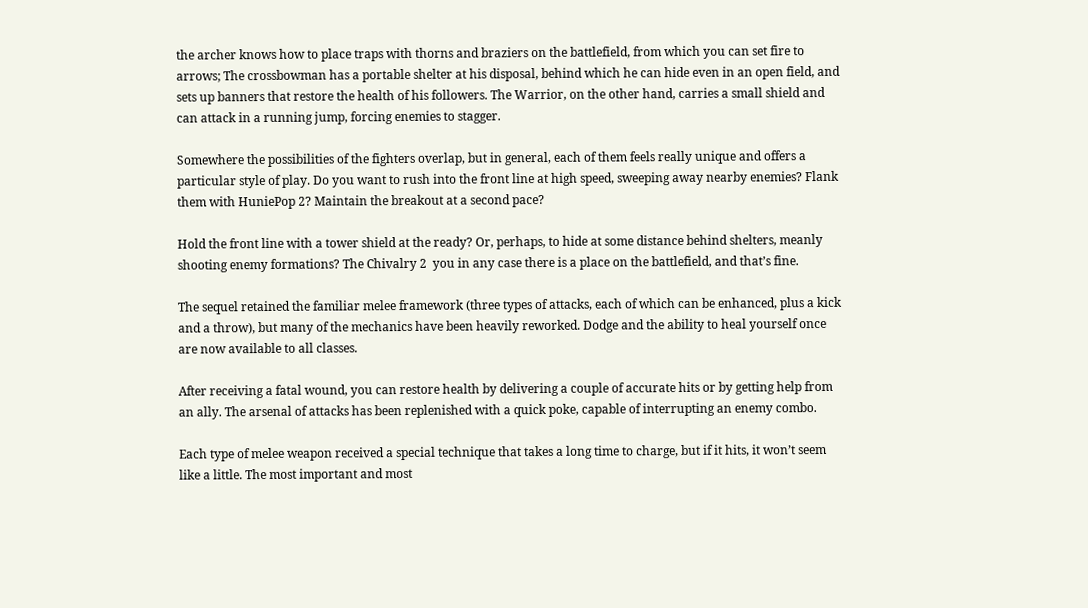the archer knows how to place traps with thorns and braziers on the battlefield, from which you can set fire to arrows; The crossbowman has a portable shelter at his disposal, behind which he can hide even in an open field, and sets up banners that restore the health of his followers. The Warrior, on the other hand, carries a small shield and can attack in a running jump, forcing enemies to stagger.

Somewhere the possibilities of the fighters overlap, but in general, each of them feels really unique and offers a particular style of play. Do you want to rush into the front line at high speed, sweeping away nearby enemies? Flank them with HuniePop 2? Maintain the breakout at a second pace?

Hold the front line with a tower shield at the ready? Or, perhaps, to hide at some distance behind shelters, meanly shooting enemy formations? The Chivalry 2  you in any case there is a place on the battlefield, and that’s fine.

The sequel retained the familiar melee framework (three types of attacks, each of which can be enhanced, plus a kick and a throw), but many of the mechanics have been heavily reworked. Dodge and the ability to heal yourself once are now available to all classes.

After receiving a fatal wound, you can restore health by delivering a couple of accurate hits or by getting help from an ally. The arsenal of attacks has been replenished with a quick poke, capable of interrupting an enemy combo.

Each type of melee weapon received a special technique that takes a long time to charge, but if it hits, it won’t seem like a little. The most important and most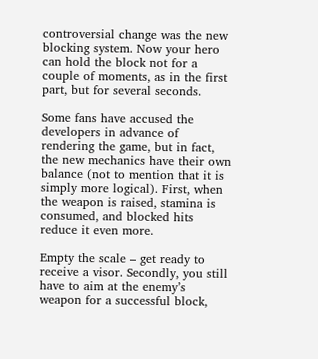controversial change was the new blocking system. Now your hero can hold the block not for a couple of moments, as in the first part, but for several seconds.

Some fans have accused the developers in advance of rendering the game, but in fact, the new mechanics have their own balance (not to mention that it is simply more logical). First, when the weapon is raised, stamina is consumed, and blocked hits reduce it even more.

Empty the scale – get ready to receive a visor. Secondly, you still have to aim at the enemy’s weapon for a successful block,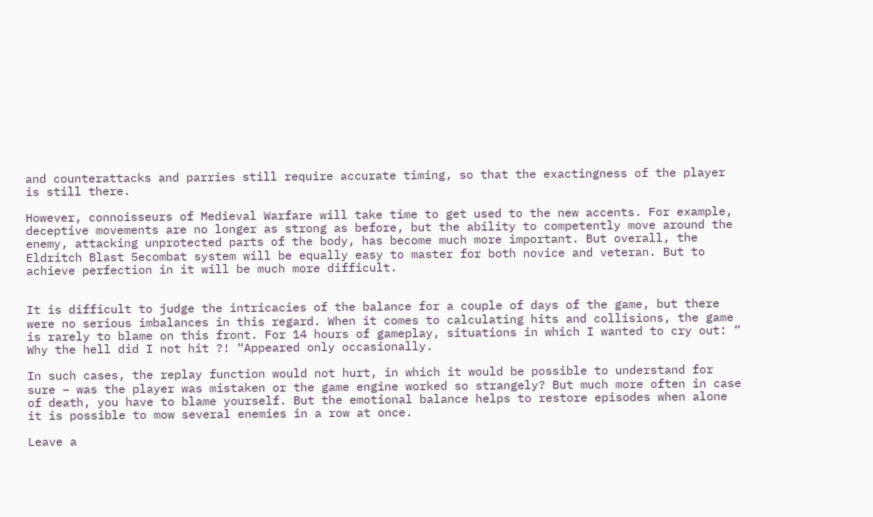and counterattacks and parries still require accurate timing, so that the exactingness of the player is still there.

However, connoisseurs of Medieval Warfare will take time to get used to the new accents. For example, deceptive movements are no longer as strong as before, but the ability to competently move around the enemy, attacking unprotected parts of the body, has become much more important. But overall, the Eldritch Blast 5ecombat system will be equally easy to master for both novice and veteran. But to achieve perfection in it will be much more difficult.


It is difficult to judge the intricacies of the balance for a couple of days of the game, but there were no serious imbalances in this regard. When it comes to calculating hits and collisions, the game is rarely to blame on this front. For 14 hours of gameplay, situations in which I wanted to cry out: “ Why the hell did I not hit ?! “Appeared only occasionally.

In such cases, the replay function would not hurt, in which it would be possible to understand for sure – was the player was mistaken or the game engine worked so strangely? But much more often in case of death, you have to blame yourself. But the emotional balance helps to restore episodes when alone it is possible to mow several enemies in a row at once.

Leave a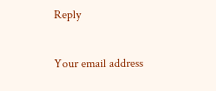Reply

Your email address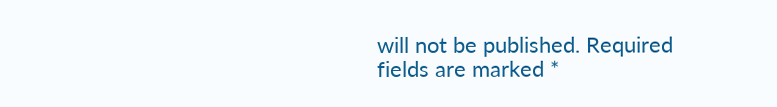will not be published. Required fields are marked *